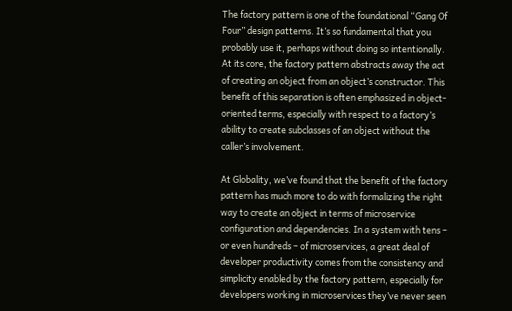The factory pattern is one of the foundational “Gang Of Four” design patterns. It’s so fundamental that you probably use it, perhaps without doing so intentionally. At its core, the factory pattern abstracts away the act of creating an object from an object’s constructor. This benefit of this separation is often emphasized in object-oriented terms, especially with respect to a factory’s ability to create subclasses of an object without the caller’s involvement.

At Globality, we’ve found that the benefit of the factory pattern has much more to do with formalizing the right way to create an object in terms of microservice configuration and dependencies. In a system with tens – or even hundreds – of microservices, a great deal of developer productivity comes from the consistency and simplicity enabled by the factory pattern, especially for developers working in microservices they’ve never seen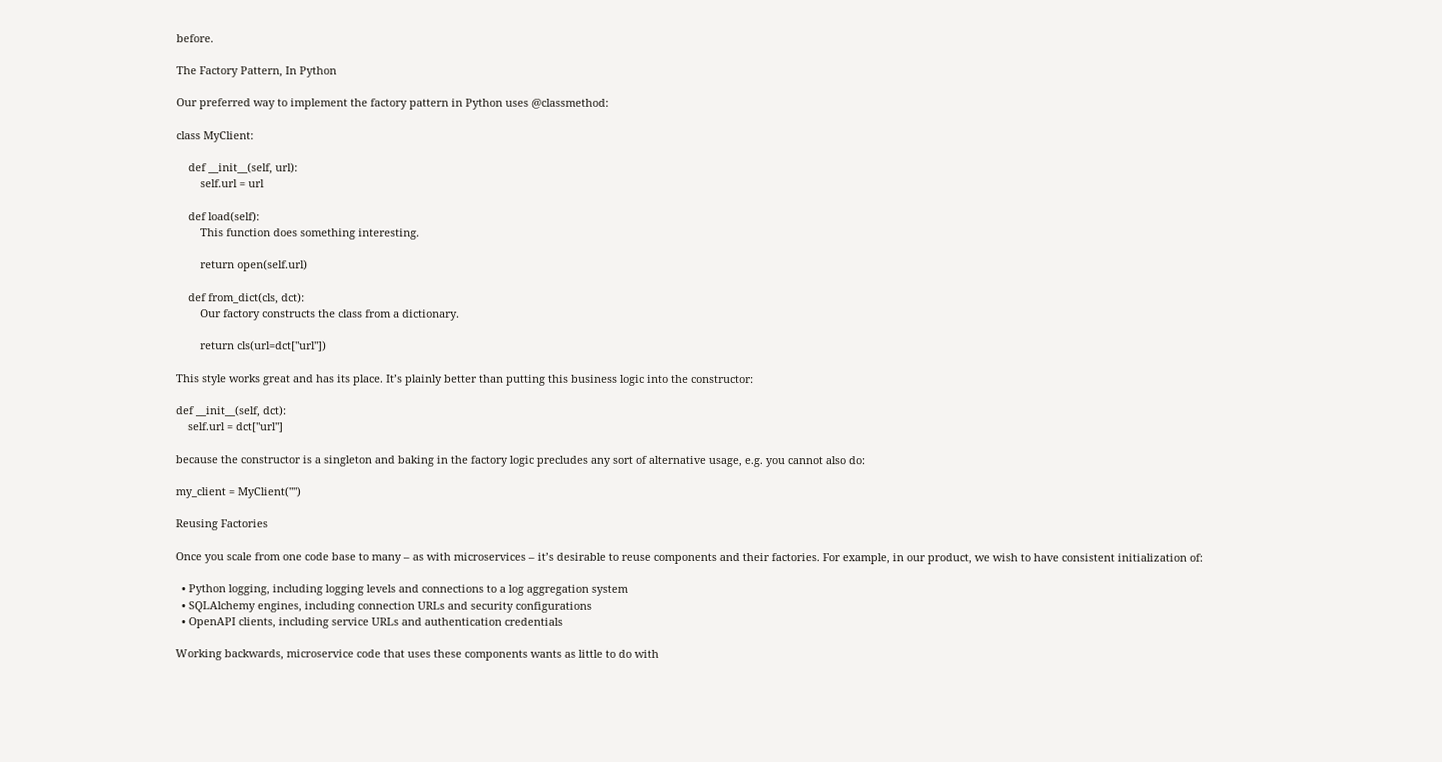before.

The Factory Pattern, In Python

Our preferred way to implement the factory pattern in Python uses @classmethod:

class MyClient:

    def __init__(self, url):
        self.url = url

    def load(self):
        This function does something interesting.

        return open(self.url)

    def from_dict(cls, dct):
        Our factory constructs the class from a dictionary.

        return cls(url=dct["url"])

This style works great and has its place. It’s plainly better than putting this business logic into the constructor:

def __init__(self, dct):
    self.url = dct["url"]

because the constructor is a singleton and baking in the factory logic precludes any sort of alternative usage, e.g. you cannot also do:

my_client = MyClient("")

Reusing Factories

Once you scale from one code base to many – as with microservices – it’s desirable to reuse components and their factories. For example, in our product, we wish to have consistent initialization of:

  • Python logging, including logging levels and connections to a log aggregation system
  • SQLAlchemy engines, including connection URLs and security configurations
  • OpenAPI clients, including service URLs and authentication credentials

Working backwards, microservice code that uses these components wants as little to do with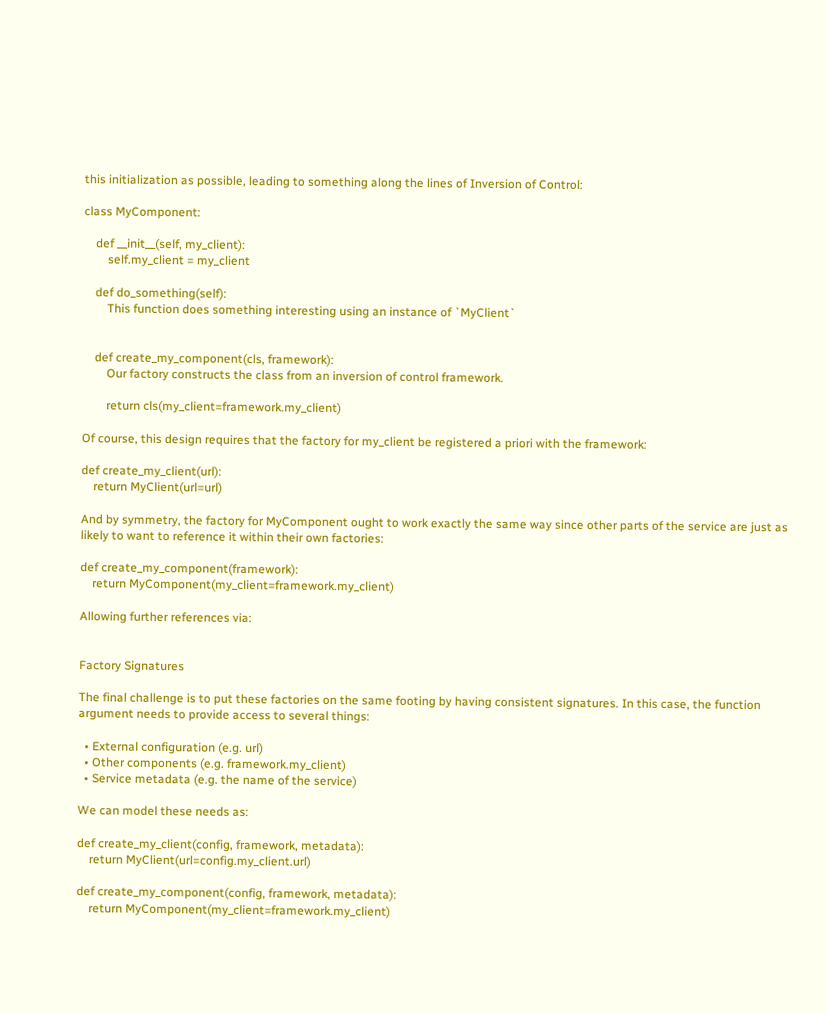this initialization as possible, leading to something along the lines of Inversion of Control:

class MyComponent:

    def __init__(self, my_client):
        self.my_client = my_client

    def do_something(self):
        This function does something interesting using an instance of `MyClient`


    def create_my_component(cls, framework):
        Our factory constructs the class from an inversion of control framework.

        return cls(my_client=framework.my_client)

Of course, this design requires that the factory for my_client be registered a priori with the framework:

def create_my_client(url):
    return MyClient(url=url)

And by symmetry, the factory for MyComponent ought to work exactly the same way since other parts of the service are just as likely to want to reference it within their own factories:

def create_my_component(framework):
    return MyComponent(my_client=framework.my_client)

Allowing further references via:


Factory Signatures

The final challenge is to put these factories on the same footing by having consistent signatures. In this case, the function argument needs to provide access to several things:

  • External configuration (e.g. url)
  • Other components (e.g. framework.my_client)
  • Service metadata (e.g. the name of the service)

We can model these needs as:

def create_my_client(config, framework, metadata):
    return MyClient(url=config.my_client.url)

def create_my_component(config, framework, metadata):
    return MyComponent(my_client=framework.my_client)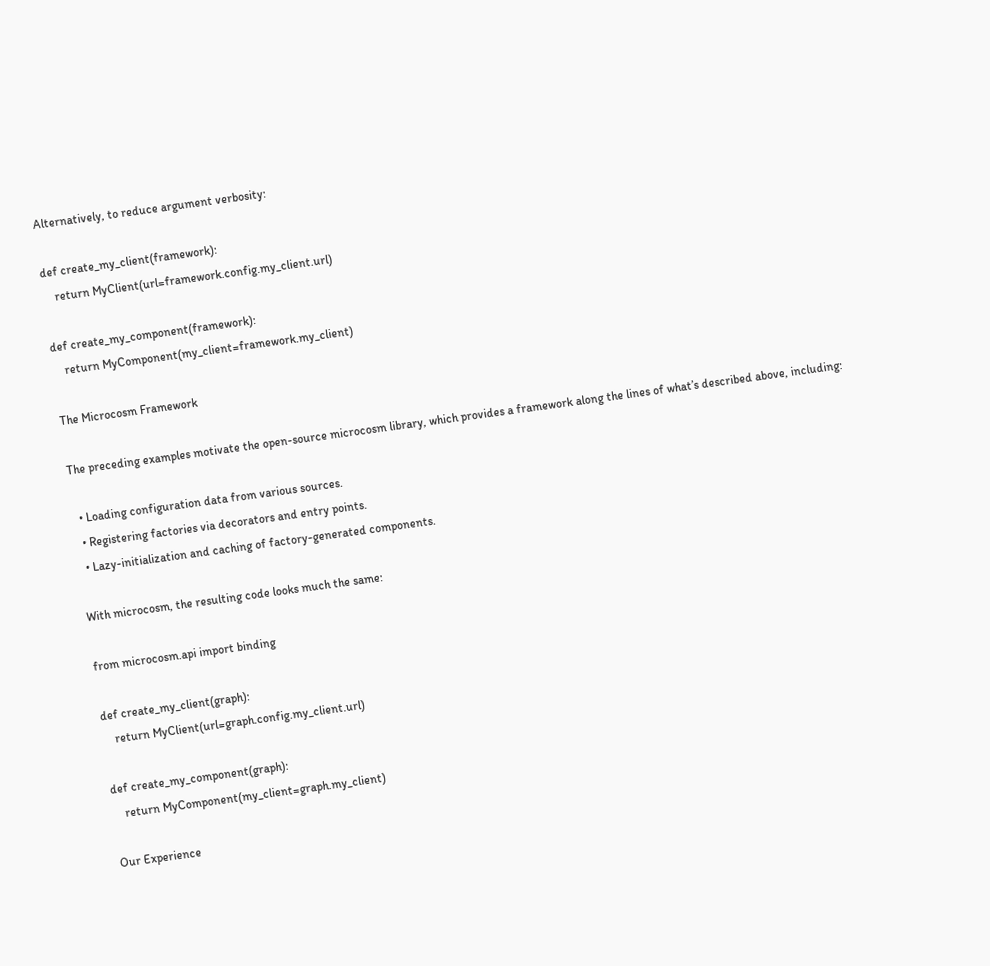Alternatively, to reduce argument verbosity:

def create_my_client(framework):
    return MyClient(url=framework.config.my_client.url)

def create_my_component(framework):
    return MyComponent(my_client=framework.my_client)

The Microcosm Framework

The preceding examples motivate the open-source microcosm library, which provides a framework along the lines of what’s described above, including:

  • Loading configuration data from various sources.
  • Registering factories via decorators and entry points.
  • Lazy-initialization and caching of factory-generated components.

With microcosm, the resulting code looks much the same:

from microcosm.api import binding

def create_my_client(graph):
    return MyClient(url=graph.config.my_client.url)

def create_my_component(graph):
    return MyComponent(my_client=graph.my_client)

Our Experience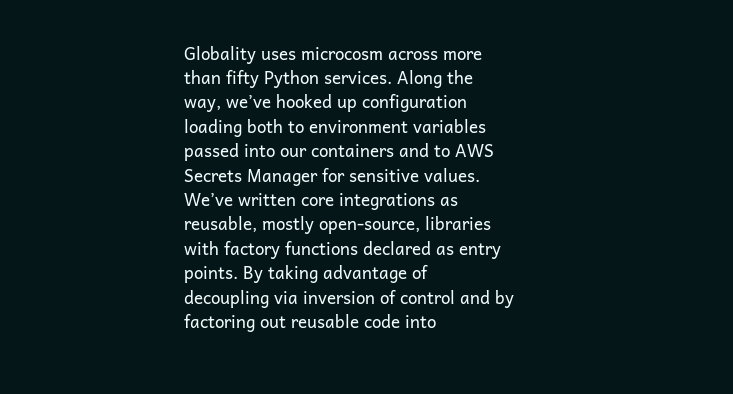Globality uses microcosm across more than fifty Python services. Along the way, we’ve hooked up configuration loading both to environment variables passed into our containers and to AWS Secrets Manager for sensitive values. We’ve written core integrations as reusable, mostly open-source, libraries with factory functions declared as entry points. By taking advantage of decoupling via inversion of control and by factoring out reusable code into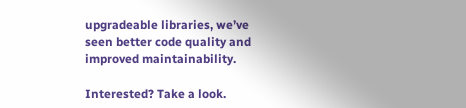upgradeable libraries, we’ve seen better code quality and improved maintainability.

Interested? Take a look.